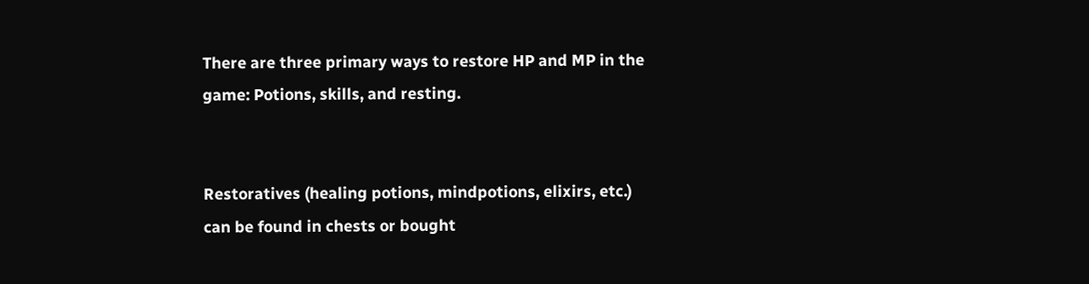There are three primary ways to restore HP and MP in the game: Potions, skills, and resting.


Restoratives (healing potions, mindpotions, elixirs, etc.) can be found in chests or bought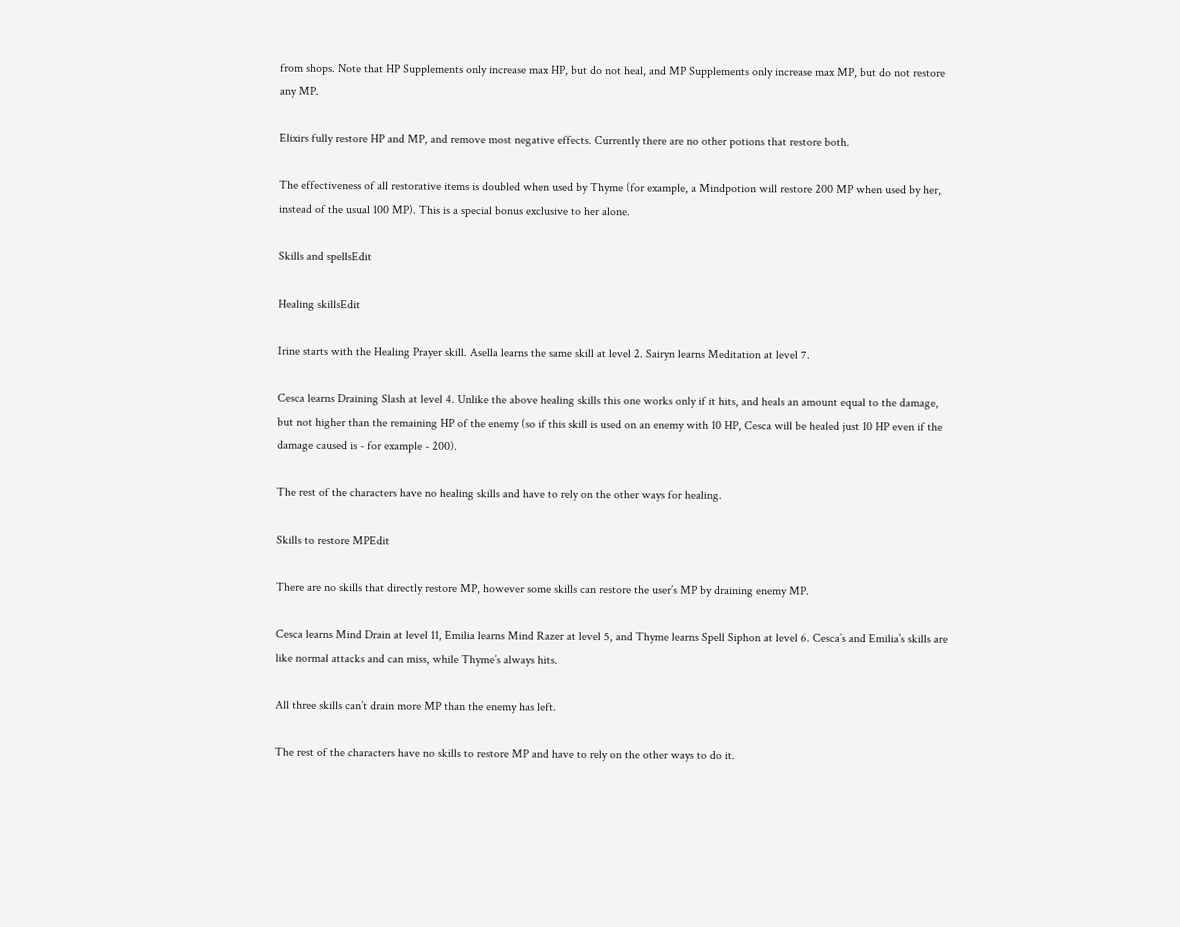from shops. Note that HP Supplements only increase max HP, but do not heal, and MP Supplements only increase max MP, but do not restore any MP.

Elixirs fully restore HP and MP, and remove most negative effects. Currently there are no other potions that restore both.

The effectiveness of all restorative items is doubled when used by Thyme (for example, a Mindpotion will restore 200 MP when used by her, instead of the usual 100 MP). This is a special bonus exclusive to her alone.

Skills and spellsEdit

Healing skillsEdit

Irine starts with the Healing Prayer skill. Asella learns the same skill at level 2. Sairyn learns Meditation at level 7.

Cesca learns Draining Slash at level 4. Unlike the above healing skills this one works only if it hits, and heals an amount equal to the damage, but not higher than the remaining HP of the enemy (so if this skill is used on an enemy with 10 HP, Cesca will be healed just 10 HP even if the damage caused is - for example - 200).

The rest of the characters have no healing skills and have to rely on the other ways for healing.

Skills to restore MPEdit

There are no skills that directly restore MP, however some skills can restore the user’s MP by draining enemy MP.

Cesca learns Mind Drain at level 11, Emilia learns Mind Razer at level 5, and Thyme learns Spell Siphon at level 6. Cesca’s and Emilia’s skills are like normal attacks and can miss, while Thyme’s always hits.

All three skills can’t drain more MP than the enemy has left.

The rest of the characters have no skills to restore MP and have to rely on the other ways to do it.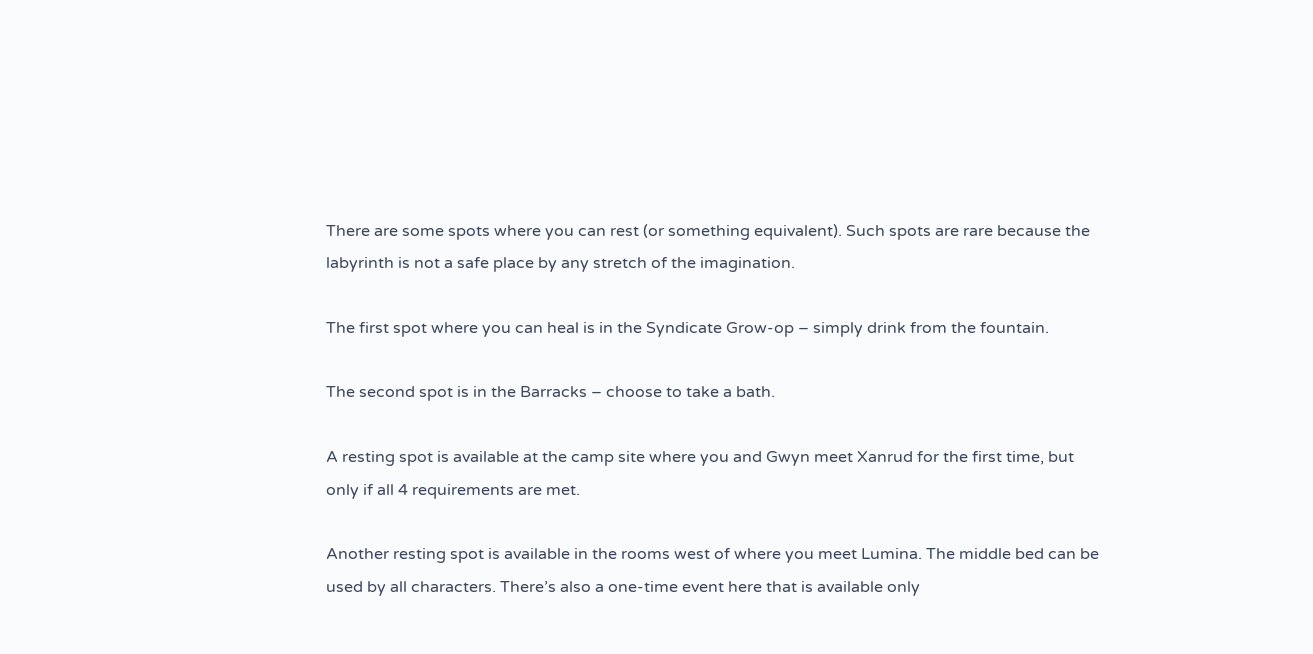There are some spots where you can rest (or something equivalent). Such spots are rare because the labyrinth is not a safe place by any stretch of the imagination.

The first spot where you can heal is in the Syndicate Grow-op – simply drink from the fountain.

The second spot is in the Barracks – choose to take a bath.

A resting spot is available at the camp site where you and Gwyn meet Xanrud for the first time, but only if all 4 requirements are met.

Another resting spot is available in the rooms west of where you meet Lumina. The middle bed can be used by all characters. There’s also a one-time event here that is available only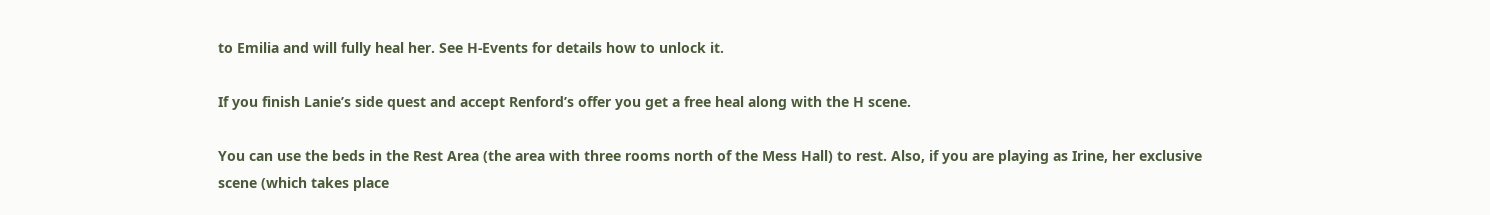to Emilia and will fully heal her. See H-Events for details how to unlock it.

If you finish Lanie’s side quest and accept Renford’s offer you get a free heal along with the H scene.

You can use the beds in the Rest Area (the area with three rooms north of the Mess Hall) to rest. Also, if you are playing as Irine, her exclusive scene (which takes place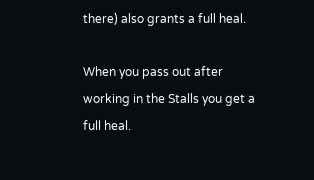there) also grants a full heal.

When you pass out after working in the Stalls you get a full heal.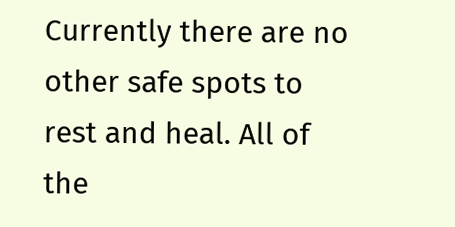Currently there are no other safe spots to rest and heal. All of the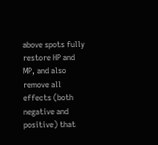above spots fully restore HP and MP, and also remove all effects (both negative and positive) that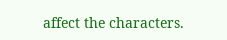affect the characters.